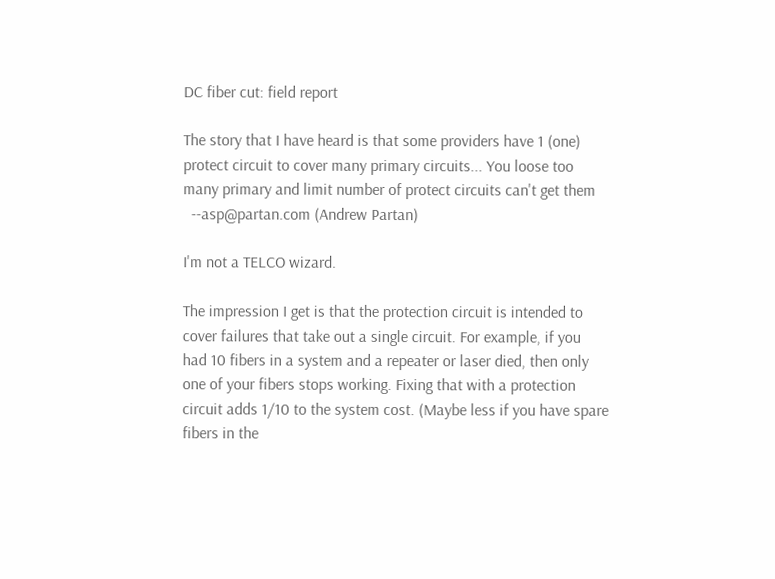DC fiber cut: field report

The story that I have heard is that some providers have 1 (one)
protect circuit to cover many primary circuits... You loose too
many primary and limit number of protect circuits can't get them
  --asp@partan.com (Andrew Partan)

I'm not a TELCO wizard.

The impression I get is that the protection circuit is intended to
cover failures that take out a single circuit. For example, if you
had 10 fibers in a system and a repeater or laser died, then only
one of your fibers stops working. Fixing that with a protection
circuit adds 1/10 to the system cost. (Maybe less if you have spare
fibers in the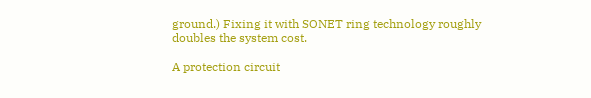ground.) Fixing it with SONET ring technology roughly
doubles the system cost.

A protection circuit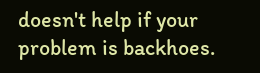doesn't help if your problem is backhoes.